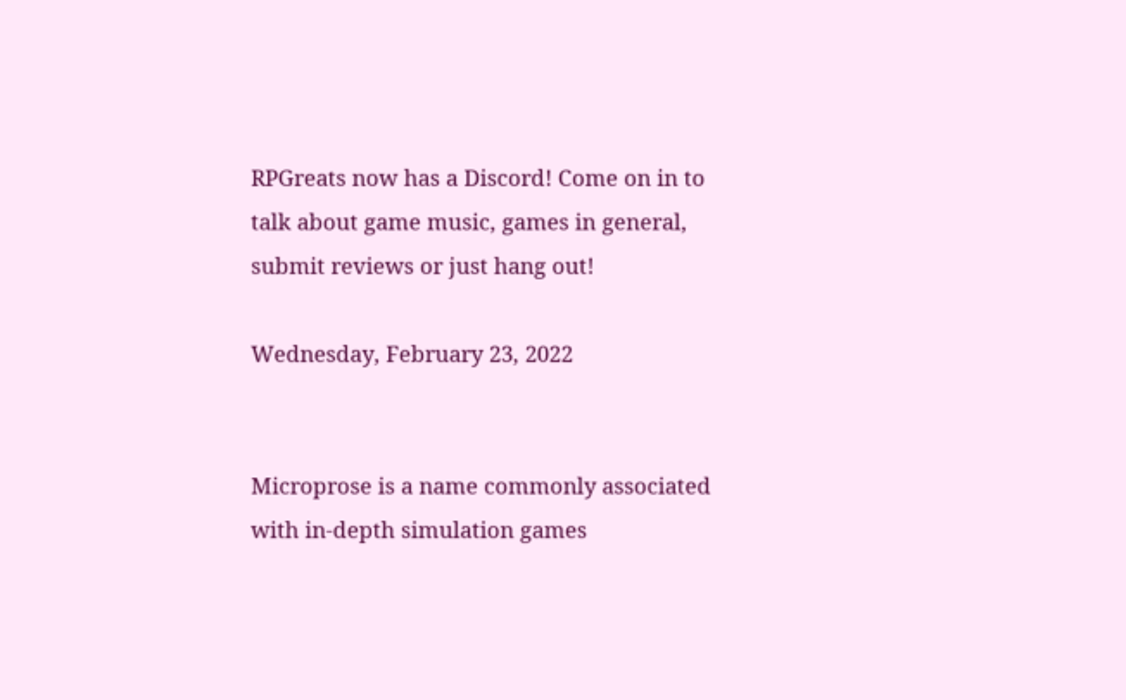RPGreats now has a Discord! Come on in to talk about game music, games in general, submit reviews or just hang out!

Wednesday, February 23, 2022


Microprose is a name commonly associated with in-depth simulation games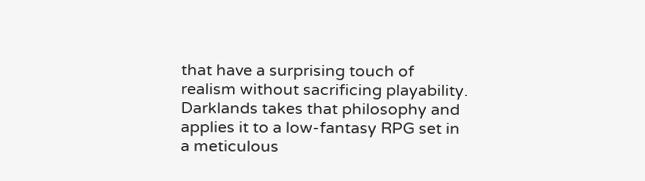that have a surprising touch of realism without sacrificing playability.  Darklands takes that philosophy and applies it to a low-fantasy RPG set in a meticulous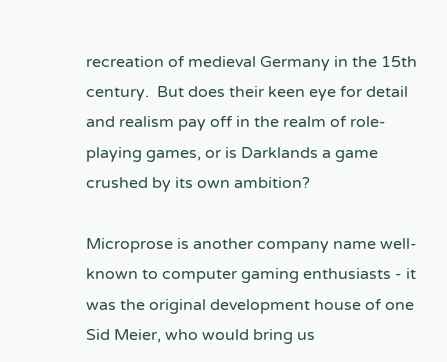recreation of medieval Germany in the 15th century.  But does their keen eye for detail and realism pay off in the realm of role-playing games, or is Darklands a game crushed by its own ambition?

Microprose is another company name well-known to computer gaming enthusiasts - it was the original development house of one Sid Meier, who would bring us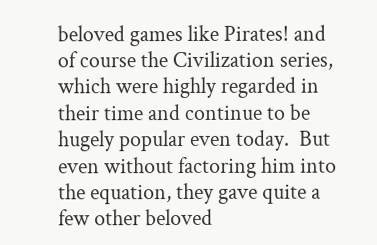beloved games like Pirates! and of course the Civilization series, which were highly regarded in their time and continue to be hugely popular even today.  But even without factoring him into the equation, they gave quite a few other beloved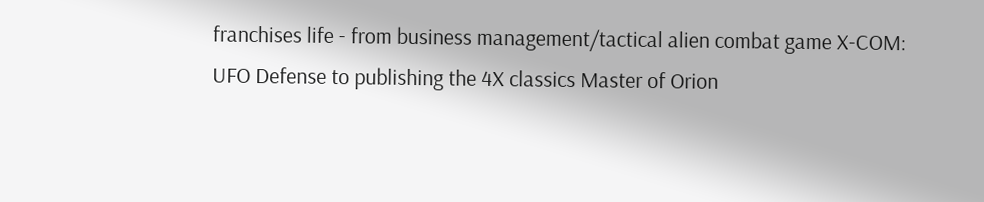franchises life - from business management/tactical alien combat game X-COM: UFO Defense to publishing the 4X classics Master of Orion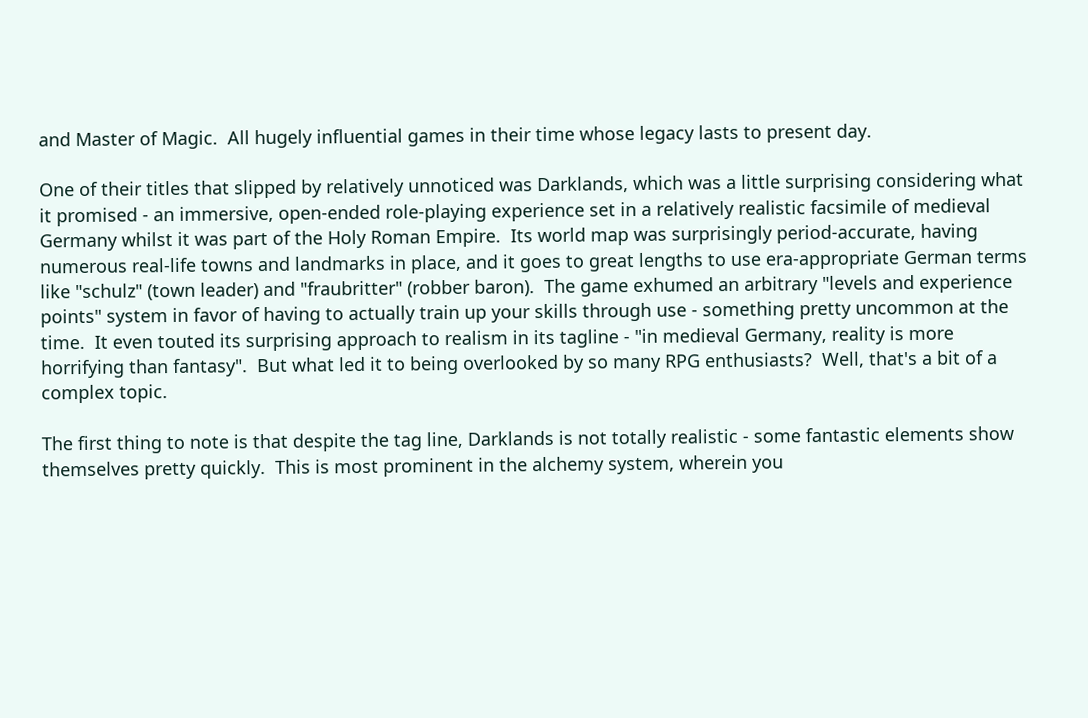and Master of Magic.  All hugely influential games in their time whose legacy lasts to present day.

One of their titles that slipped by relatively unnoticed was Darklands, which was a little surprising considering what it promised - an immersive, open-ended role-playing experience set in a relatively realistic facsimile of medieval Germany whilst it was part of the Holy Roman Empire.  Its world map was surprisingly period-accurate, having numerous real-life towns and landmarks in place, and it goes to great lengths to use era-appropriate German terms like "schulz" (town leader) and "fraubritter" (robber baron).  The game exhumed an arbitrary "levels and experience points" system in favor of having to actually train up your skills through use - something pretty uncommon at the time.  It even touted its surprising approach to realism in its tagline - "in medieval Germany, reality is more horrifying than fantasy".  But what led it to being overlooked by so many RPG enthusiasts?  Well, that's a bit of a complex topic.

The first thing to note is that despite the tag line, Darklands is not totally realistic - some fantastic elements show themselves pretty quickly.  This is most prominent in the alchemy system, wherein you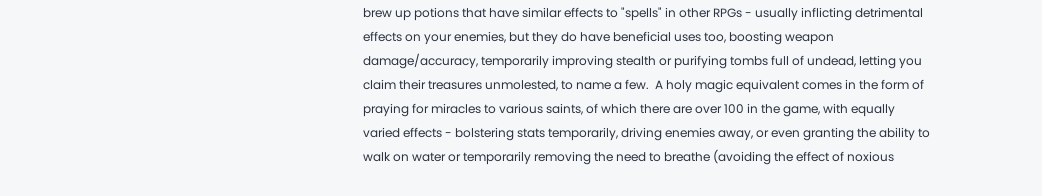brew up potions that have similar effects to "spells" in other RPGs - usually inflicting detrimental effects on your enemies, but they do have beneficial uses too, boosting weapon damage/accuracy, temporarily improving stealth or purifying tombs full of undead, letting you claim their treasures unmolested, to name a few.  A holy magic equivalent comes in the form of praying for miracles to various saints, of which there are over 100 in the game, with equally varied effects - bolstering stats temporarily, driving enemies away, or even granting the ability to walk on water or temporarily removing the need to breathe (avoiding the effect of noxious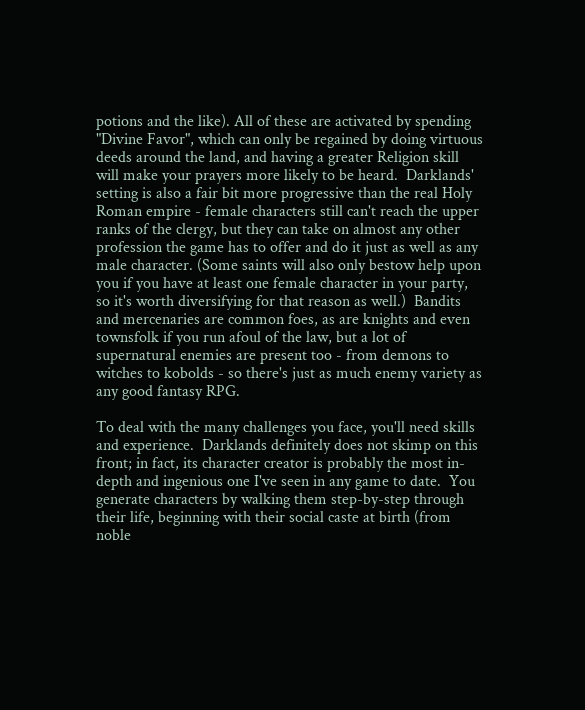potions and the like). All of these are activated by spending "Divine Favor", which can only be regained by doing virtuous deeds around the land, and having a greater Religion skill will make your prayers more likely to be heard.  Darklands' setting is also a fair bit more progressive than the real Holy Roman empire - female characters still can't reach the upper ranks of the clergy, but they can take on almost any other profession the game has to offer and do it just as well as any male character. (Some saints will also only bestow help upon you if you have at least one female character in your party, so it's worth diversifying for that reason as well.)  Bandits and mercenaries are common foes, as are knights and even townsfolk if you run afoul of the law, but a lot of supernatural enemies are present too - from demons to witches to kobolds - so there's just as much enemy variety as any good fantasy RPG.

To deal with the many challenges you face, you'll need skills and experience.  Darklands definitely does not skimp on this front; in fact, its character creator is probably the most in-depth and ingenious one I've seen in any game to date.  You generate characters by walking them step-by-step through their life, beginning with their social caste at birth (from noble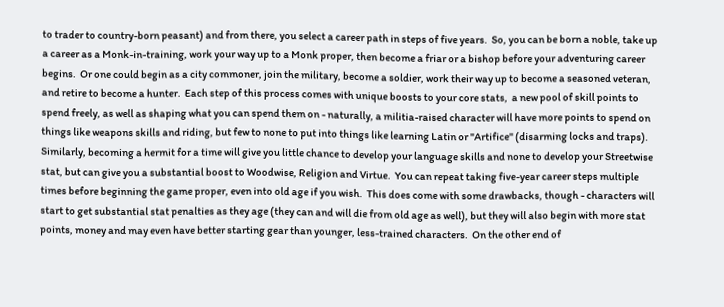to trader to country-born peasant) and from there, you select a career path in steps of five years.  So, you can be born a noble, take up a career as a Monk-in-training, work your way up to a Monk proper, then become a friar or a bishop before your adventuring career begins.  Or one could begin as a city commoner, join the military, become a soldier, work their way up to become a seasoned veteran, and retire to become a hunter.  Each step of this process comes with unique boosts to your core stats,  a new pool of skill points to spend freely, as well as shaping what you can spend them on - naturally, a militia-raised character will have more points to spend on things like weapons skills and riding, but few to none to put into things like learning Latin or "Artifice" (disarming locks and traps).  Similarly, becoming a hermit for a time will give you little chance to develop your language skills and none to develop your Streetwise stat, but can give you a substantial boost to Woodwise, Religion and Virtue.  You can repeat taking five-year career steps multiple times before beginning the game proper, even into old age if you wish.  This does come with some drawbacks, though - characters will start to get substantial stat penalties as they age (they can and will die from old age as well), but they will also begin with more stat points, money and may even have better starting gear than younger, less-trained characters.  On the other end of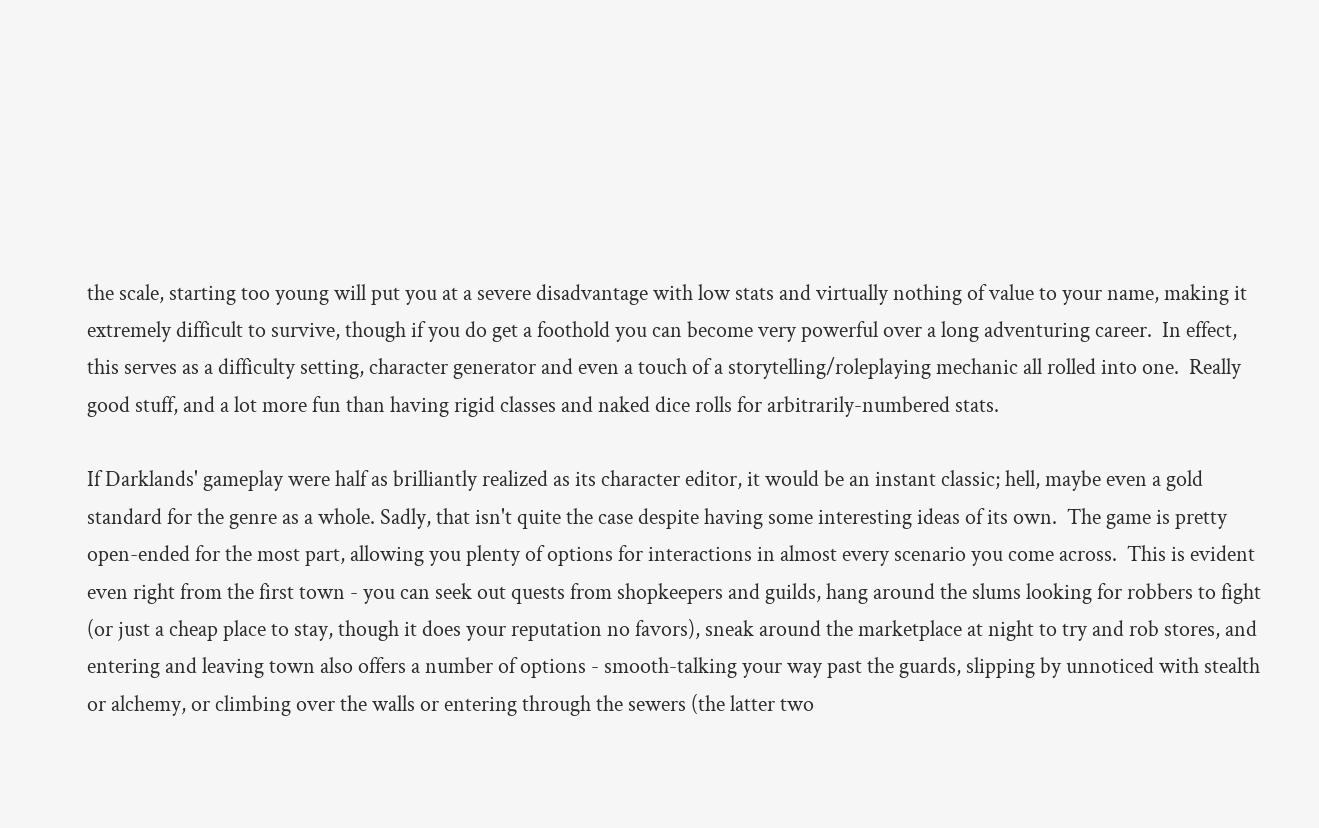the scale, starting too young will put you at a severe disadvantage with low stats and virtually nothing of value to your name, making it extremely difficult to survive, though if you do get a foothold you can become very powerful over a long adventuring career.  In effect, this serves as a difficulty setting, character generator and even a touch of a storytelling/roleplaying mechanic all rolled into one.  Really good stuff, and a lot more fun than having rigid classes and naked dice rolls for arbitrarily-numbered stats.

If Darklands' gameplay were half as brilliantly realized as its character editor, it would be an instant classic; hell, maybe even a gold standard for the genre as a whole. Sadly, that isn't quite the case despite having some interesting ideas of its own.  The game is pretty open-ended for the most part, allowing you plenty of options for interactions in almost every scenario you come across.  This is evident even right from the first town - you can seek out quests from shopkeepers and guilds, hang around the slums looking for robbers to fight (or just a cheap place to stay, though it does your reputation no favors), sneak around the marketplace at night to try and rob stores, and entering and leaving town also offers a number of options - smooth-talking your way past the guards, slipping by unnoticed with stealth or alchemy, or climbing over the walls or entering through the sewers (the latter two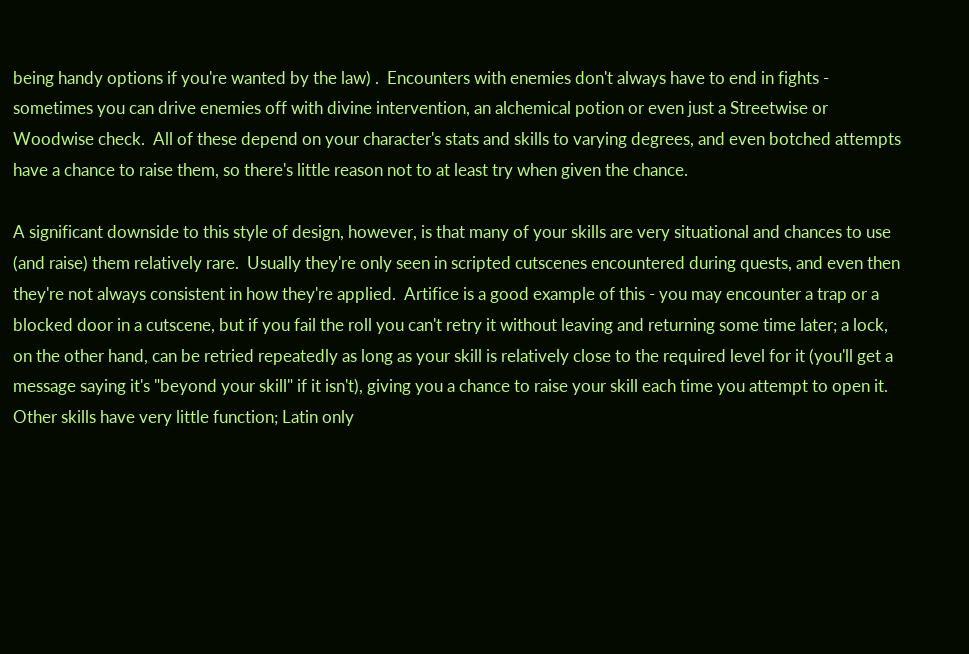being handy options if you're wanted by the law) .  Encounters with enemies don't always have to end in fights - sometimes you can drive enemies off with divine intervention, an alchemical potion or even just a Streetwise or Woodwise check.  All of these depend on your character's stats and skills to varying degrees, and even botched attempts have a chance to raise them, so there's little reason not to at least try when given the chance.

A significant downside to this style of design, however, is that many of your skills are very situational and chances to use (and raise) them relatively rare.  Usually they're only seen in scripted cutscenes encountered during quests, and even then they're not always consistent in how they're applied.  Artifice is a good example of this - you may encounter a trap or a blocked door in a cutscene, but if you fail the roll you can't retry it without leaving and returning some time later; a lock, on the other hand, can be retried repeatedly as long as your skill is relatively close to the required level for it (you'll get a message saying it's "beyond your skill" if it isn't), giving you a chance to raise your skill each time you attempt to open it. Other skills have very little function; Latin only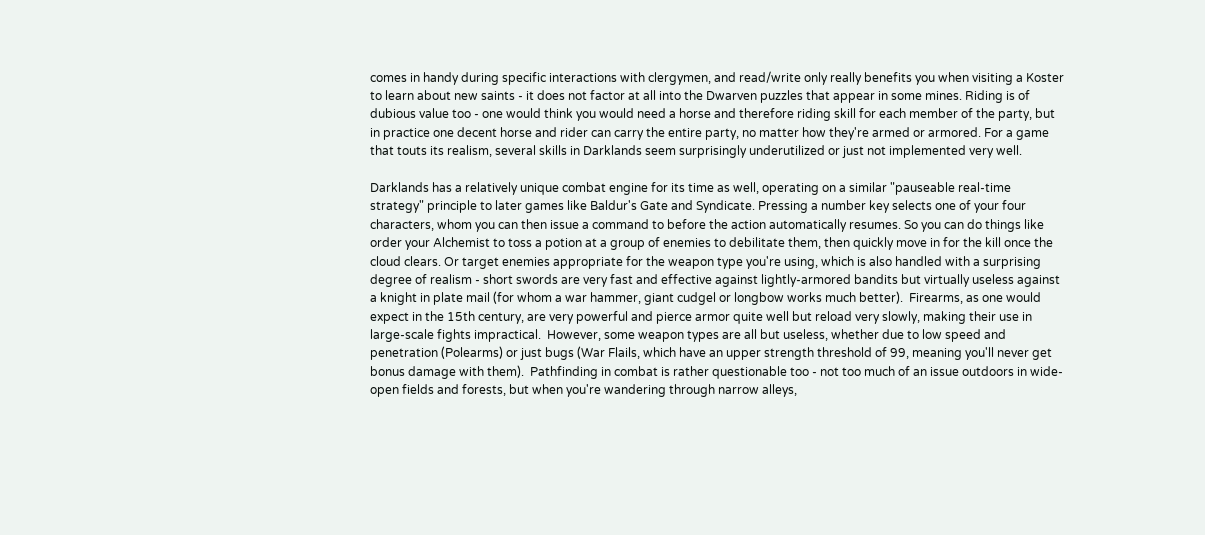comes in handy during specific interactions with clergymen, and read/write only really benefits you when visiting a Koster to learn about new saints - it does not factor at all into the Dwarven puzzles that appear in some mines. Riding is of dubious value too - one would think you would need a horse and therefore riding skill for each member of the party, but in practice one decent horse and rider can carry the entire party, no matter how they're armed or armored. For a game that touts its realism, several skills in Darklands seem surprisingly underutilized or just not implemented very well.

Darklands has a relatively unique combat engine for its time as well, operating on a similar "pauseable real-time strategy" principle to later games like Baldur's Gate and Syndicate. Pressing a number key selects one of your four characters, whom you can then issue a command to before the action automatically resumes. So you can do things like order your Alchemist to toss a potion at a group of enemies to debilitate them, then quickly move in for the kill once the cloud clears. Or target enemies appropriate for the weapon type you're using, which is also handled with a surprising degree of realism - short swords are very fast and effective against lightly-armored bandits but virtually useless against a knight in plate mail (for whom a war hammer, giant cudgel or longbow works much better).  Firearms, as one would expect in the 15th century, are very powerful and pierce armor quite well but reload very slowly, making their use in large-scale fights impractical.  However, some weapon types are all but useless, whether due to low speed and penetration (Polearms) or just bugs (War Flails, which have an upper strength threshold of 99, meaning you'll never get bonus damage with them).  Pathfinding in combat is rather questionable too - not too much of an issue outdoors in wide-open fields and forests, but when you're wandering through narrow alleys,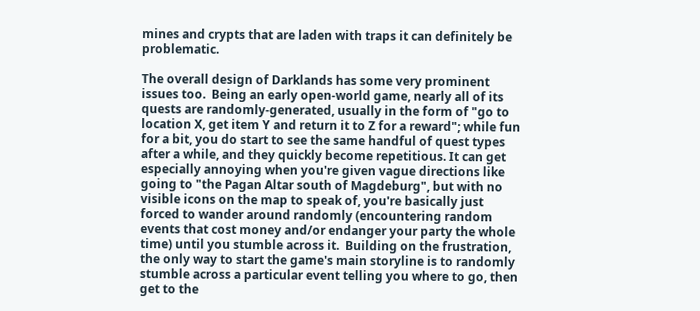mines and crypts that are laden with traps it can definitely be problematic.

The overall design of Darklands has some very prominent issues too.  Being an early open-world game, nearly all of its quests are randomly-generated, usually in the form of "go to location X, get item Y and return it to Z for a reward"; while fun for a bit, you do start to see the same handful of quest types after a while, and they quickly become repetitious. It can get especially annoying when you're given vague directions like going to "the Pagan Altar south of Magdeburg", but with no visible icons on the map to speak of, you're basically just forced to wander around randomly (encountering random events that cost money and/or endanger your party the whole time) until you stumble across it.  Building on the frustration, the only way to start the game's main storyline is to randomly stumble across a particular event telling you where to go, then get to the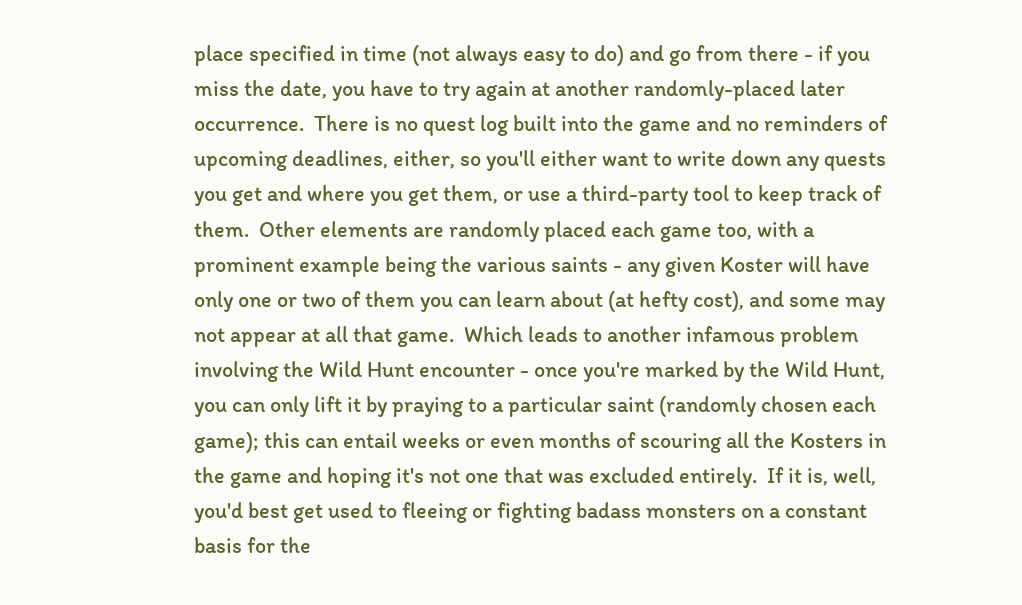place specified in time (not always easy to do) and go from there - if you miss the date, you have to try again at another randomly-placed later occurrence.  There is no quest log built into the game and no reminders of upcoming deadlines, either, so you'll either want to write down any quests you get and where you get them, or use a third-party tool to keep track of them.  Other elements are randomly placed each game too, with a prominent example being the various saints - any given Koster will have only one or two of them you can learn about (at hefty cost), and some may not appear at all that game.  Which leads to another infamous problem involving the Wild Hunt encounter - once you're marked by the Wild Hunt, you can only lift it by praying to a particular saint (randomly chosen each game); this can entail weeks or even months of scouring all the Kosters in the game and hoping it's not one that was excluded entirely.  If it is, well, you'd best get used to fleeing or fighting badass monsters on a constant basis for the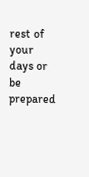rest of your days or be prepared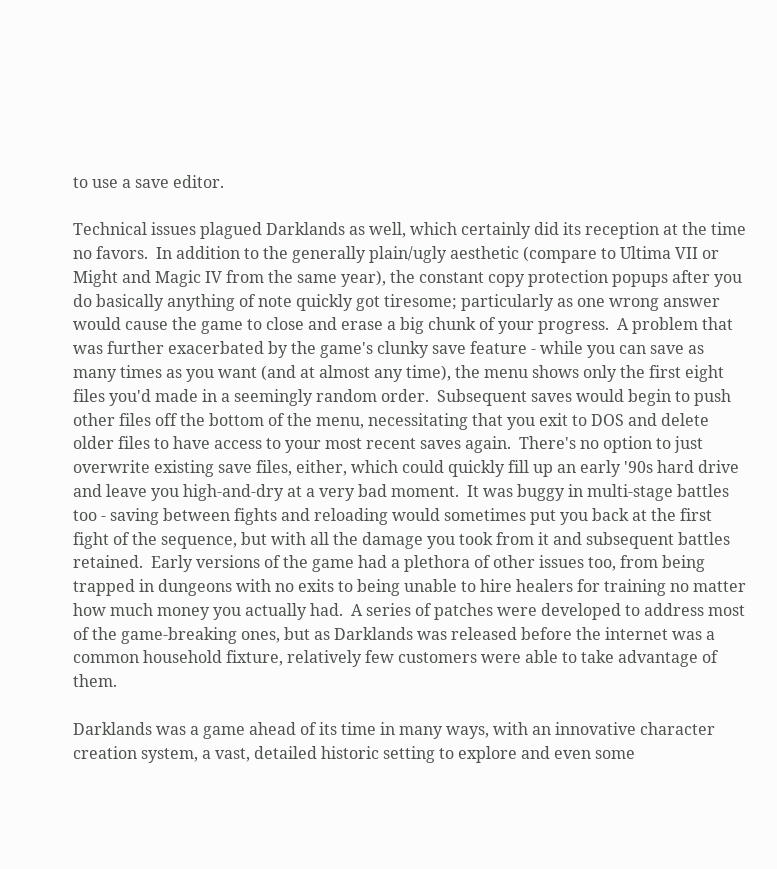to use a save editor.

Technical issues plagued Darklands as well, which certainly did its reception at the time no favors.  In addition to the generally plain/ugly aesthetic (compare to Ultima VII or Might and Magic IV from the same year), the constant copy protection popups after you do basically anything of note quickly got tiresome; particularly as one wrong answer would cause the game to close and erase a big chunk of your progress.  A problem that was further exacerbated by the game's clunky save feature - while you can save as many times as you want (and at almost any time), the menu shows only the first eight files you'd made in a seemingly random order.  Subsequent saves would begin to push other files off the bottom of the menu, necessitating that you exit to DOS and delete older files to have access to your most recent saves again.  There's no option to just overwrite existing save files, either, which could quickly fill up an early '90s hard drive and leave you high-and-dry at a very bad moment.  It was buggy in multi-stage battles too - saving between fights and reloading would sometimes put you back at the first fight of the sequence, but with all the damage you took from it and subsequent battles retained.  Early versions of the game had a plethora of other issues too, from being trapped in dungeons with no exits to being unable to hire healers for training no matter how much money you actually had.  A series of patches were developed to address most of the game-breaking ones, but as Darklands was released before the internet was a common household fixture, relatively few customers were able to take advantage of them.

Darklands was a game ahead of its time in many ways, with an innovative character creation system, a vast, detailed historic setting to explore and even some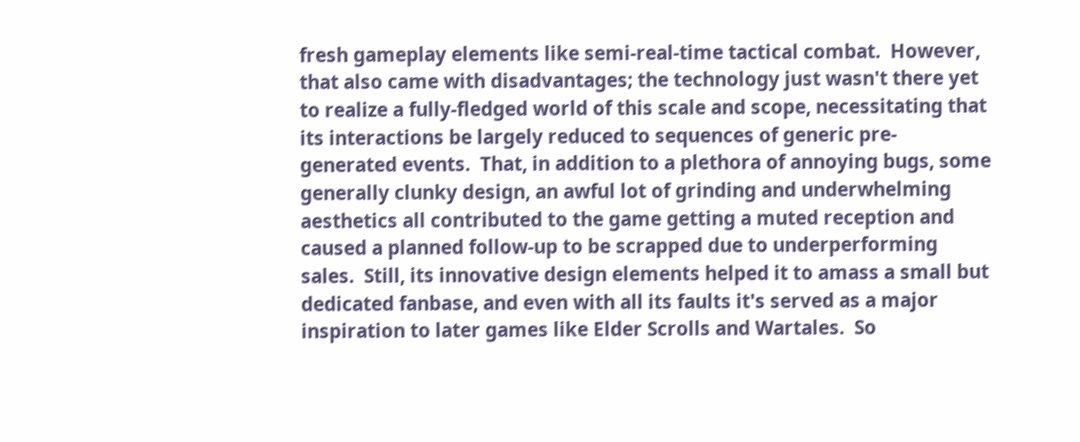fresh gameplay elements like semi-real-time tactical combat.  However, that also came with disadvantages; the technology just wasn't there yet to realize a fully-fledged world of this scale and scope, necessitating that its interactions be largely reduced to sequences of generic pre-generated events.  That, in addition to a plethora of annoying bugs, some generally clunky design, an awful lot of grinding and underwhelming aesthetics all contributed to the game getting a muted reception and caused a planned follow-up to be scrapped due to underperforming sales.  Still, its innovative design elements helped it to amass a small but dedicated fanbase, and even with all its faults it's served as a major inspiration to later games like Elder Scrolls and Wartales.  So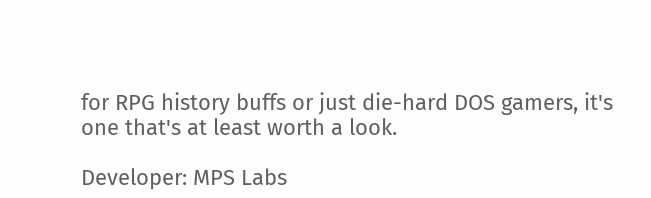for RPG history buffs or just die-hard DOS gamers, it's one that's at least worth a look.

Developer: MPS Labs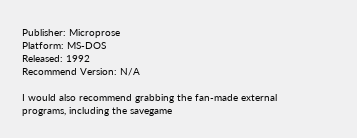Publisher: Microprose
Platform: MS-DOS
Released: 1992
Recommend Version: N/A

I would also recommend grabbing the fan-made external programs, including the savegame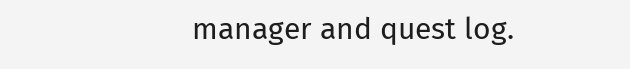manager and quest log.